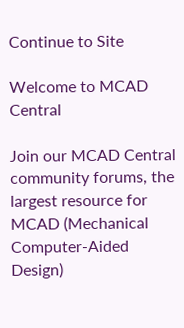Continue to Site

Welcome to MCAD Central

Join our MCAD Central community forums, the largest resource for MCAD (Mechanical Computer-Aided Design)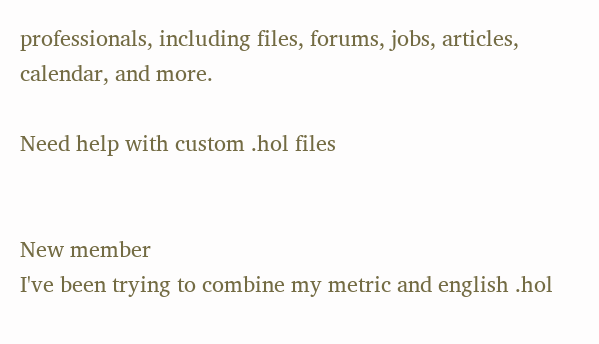professionals, including files, forums, jobs, articles, calendar, and more.

Need help with custom .hol files


New member
I've been trying to combine my metric and english .hol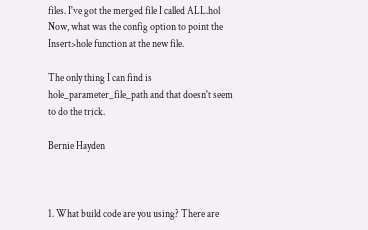files. I've got the merged file I called ALL.hol Now, what was the config option to point the Insert>hole function at the new file.

The only thing I can find is hole_parameter_file_path and that doesn't seem to do the trick.

Bernie Hayden



1. What build code are you using? There are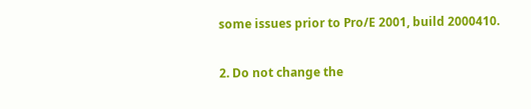some issues prior to Pro/E 2001, build 2000410.

2. Do not change the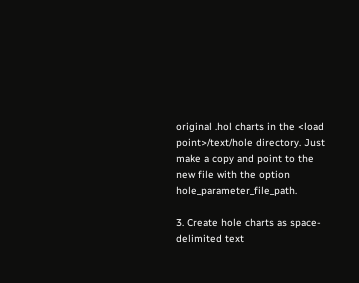original .hol charts in the <load point>/text/hole directory. Just make a copy and point to the new file with the option hole_parameter_file_path.

3. Create hole charts as space-delimited text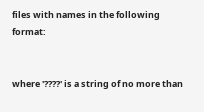files with names in the following format:


where '????' is a string of no more than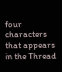four characters that appears in the Thread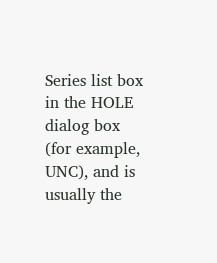Series list box in the HOLE dialog box (for example, UNC), and is usually the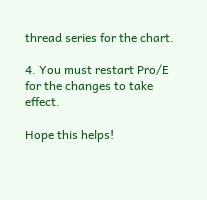thread series for the chart.

4. You must restart Pro/E for the changes to take effect.

Hope this helps!